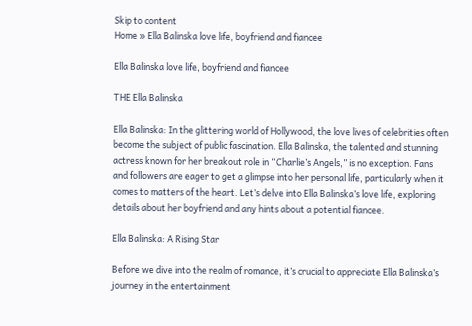Skip to content
Home » Ella Balinska love life, boyfriend and fiancee

Ella Balinska love life, boyfriend and fiancee

THE Ella Balinska

Ella Balinska: In the glittering world of Hollywood, the love lives of celebrities often become the subject of public fascination. Ella Balinska, the talented and stunning actress known for her breakout role in “Charlie’s Angels,” is no exception. Fans and followers are eager to get a glimpse into her personal life, particularly when it comes to matters of the heart. Let’s delve into Ella Balinska’s love life, exploring details about her boyfriend and any hints about a potential fiancee.

Ella Balinska: A Rising Star

Before we dive into the realm of romance, it’s crucial to appreciate Ella Balinska’s journey in the entertainment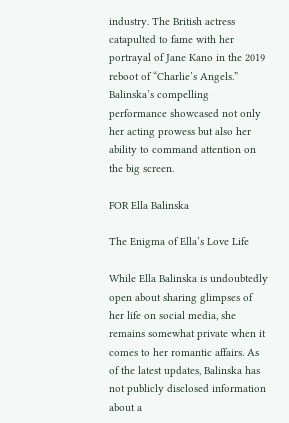industry. The British actress catapulted to fame with her portrayal of Jane Kano in the 2019 reboot of “Charlie’s Angels.” Balinska’s compelling performance showcased not only her acting prowess but also her ability to command attention on the big screen.

FOR Ella Balinska

The Enigma of Ella’s Love Life

While Ella Balinska is undoubtedly open about sharing glimpses of her life on social media, she remains somewhat private when it comes to her romantic affairs. As of the latest updates, Balinska has not publicly disclosed information about a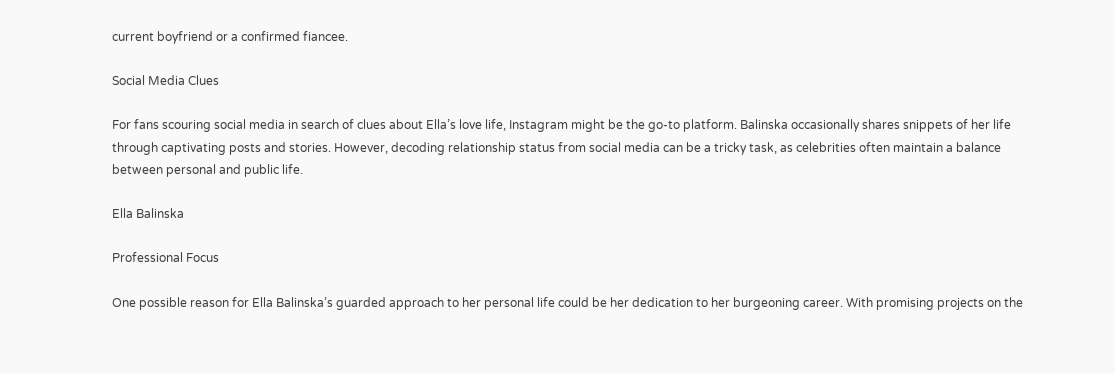current boyfriend or a confirmed fiancee.

Social Media Clues

For fans scouring social media in search of clues about Ella’s love life, Instagram might be the go-to platform. Balinska occasionally shares snippets of her life through captivating posts and stories. However, decoding relationship status from social media can be a tricky task, as celebrities often maintain a balance between personal and public life.

Ella Balinska

Professional Focus

One possible reason for Ella Balinska’s guarded approach to her personal life could be her dedication to her burgeoning career. With promising projects on the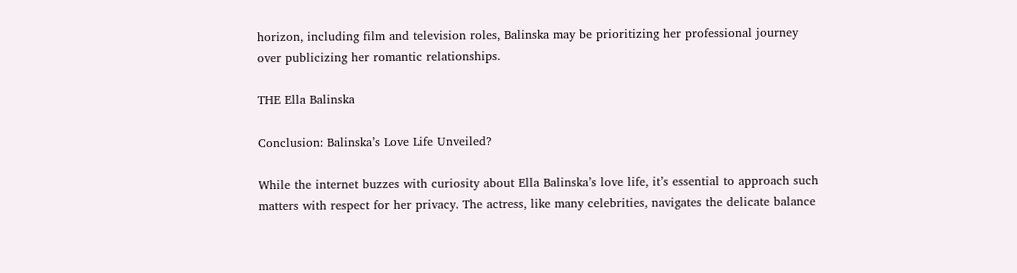horizon, including film and television roles, Balinska may be prioritizing her professional journey over publicizing her romantic relationships.

THE Ella Balinska

Conclusion: Balinska’s Love Life Unveiled?

While the internet buzzes with curiosity about Ella Balinska’s love life, it’s essential to approach such matters with respect for her privacy. The actress, like many celebrities, navigates the delicate balance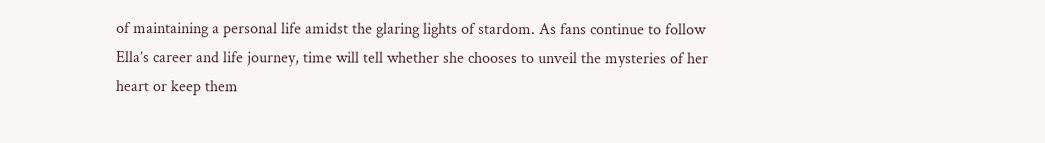of maintaining a personal life amidst the glaring lights of stardom. As fans continue to follow Ella’s career and life journey, time will tell whether she chooses to unveil the mysteries of her heart or keep them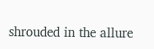shrouded in the allure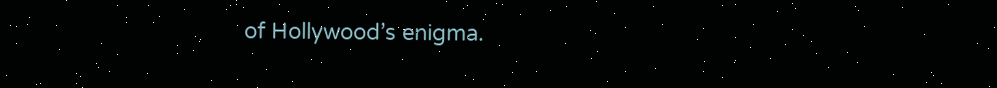of Hollywood’s enigma.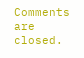Comments are closed.